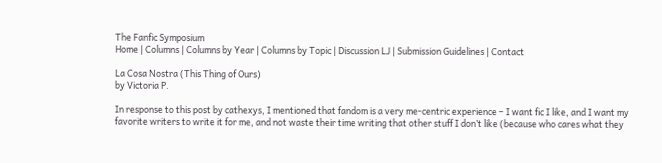The Fanfic Symposium
Home | Columns | Columns by Year | Columns by Topic | Discussion LJ | Submission Guidelines | Contact

La Cosa Nostra (This Thing of Ours)
by Victoria P.

In response to this post by cathexys, I mentioned that fandom is a very me-centric experience – I want fic I like, and I want my favorite writers to write it for me, and not waste their time writing that other stuff I don’t like (because who cares what they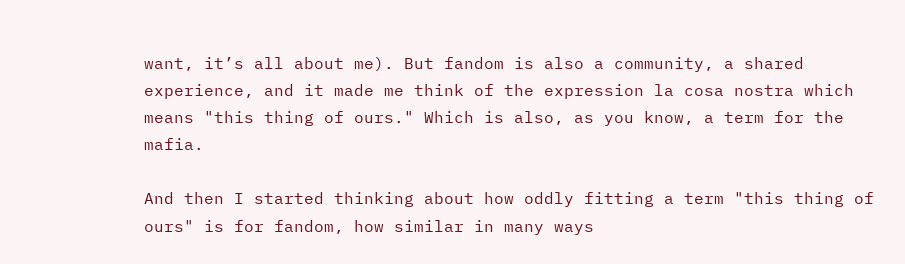want, it’s all about me). But fandom is also a community, a shared experience, and it made me think of the expression la cosa nostra which means "this thing of ours." Which is also, as you know, a term for the mafia.

And then I started thinking about how oddly fitting a term "this thing of ours" is for fandom, how similar in many ways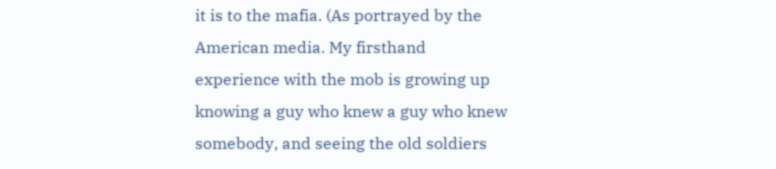it is to the mafia. (As portrayed by the American media. My firsthand experience with the mob is growing up knowing a guy who knew a guy who knew somebody, and seeing the old soldiers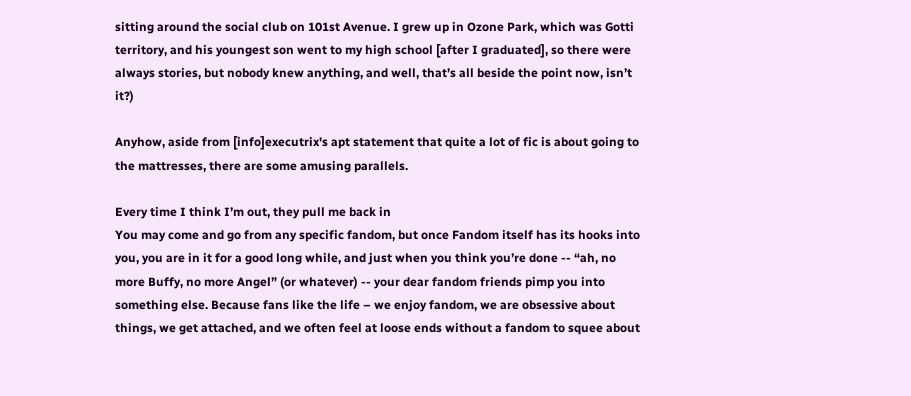sitting around the social club on 101st Avenue. I grew up in Ozone Park, which was Gotti territory, and his youngest son went to my high school [after I graduated], so there were always stories, but nobody knew anything, and well, that’s all beside the point now, isn’t it?)

Anyhow, aside from [info]executrix's apt statement that quite a lot of fic is about going to the mattresses, there are some amusing parallels.

Every time I think I’m out, they pull me back in
You may come and go from any specific fandom, but once Fandom itself has its hooks into you, you are in it for a good long while, and just when you think you’re done -- “ah, no more Buffy, no more Angel” (or whatever) -- your dear fandom friends pimp you into something else. Because fans like the life – we enjoy fandom, we are obsessive about things, we get attached, and we often feel at loose ends without a fandom to squee about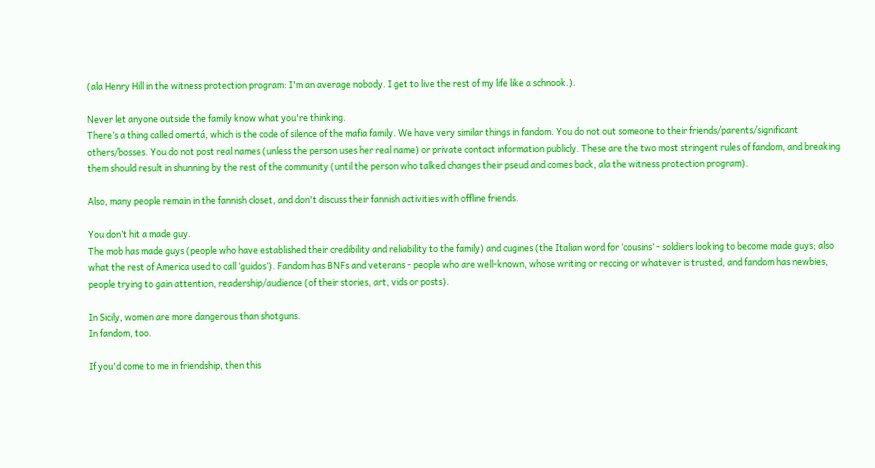(ala Henry Hill in the witness protection program: I'm an average nobody. I get to live the rest of my life like a schnook.).

Never let anyone outside the family know what you're thinking.
There’s a thing called omertá, which is the code of silence of the mafia family. We have very similar things in fandom. You do not out someone to their friends/parents/significant others/bosses. You do not post real names (unless the person uses her real name) or private contact information publicly. These are the two most stringent rules of fandom, and breaking them should result in shunning by the rest of the community (until the person who talked changes their pseud and comes back, ala the witness protection program).

Also, many people remain in the fannish closet, and don't discuss their fannish activities with offline friends.

You don’t hit a made guy.
The mob has made guys (people who have established their credibility and reliability to the family) and cugines (the Italian word for ‘cousins’ - soldiers looking to become made guys; also what the rest of America used to call ‘guidos’). Fandom has BNFs and veterans - people who are well-known, whose writing or reccing or whatever is trusted, and fandom has newbies, people trying to gain attention, readership/audience (of their stories, art, vids or posts).

In Sicily, women are more dangerous than shotguns.
In fandom, too.

If you'd come to me in friendship, then this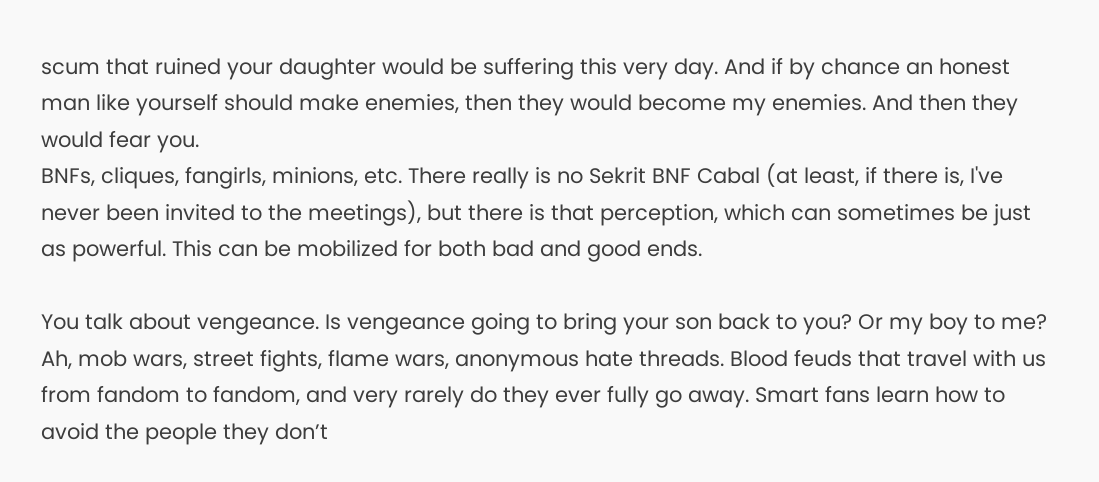scum that ruined your daughter would be suffering this very day. And if by chance an honest man like yourself should make enemies, then they would become my enemies. And then they would fear you.
BNFs, cliques, fangirls, minions, etc. There really is no Sekrit BNF Cabal (at least, if there is, I've never been invited to the meetings), but there is that perception, which can sometimes be just as powerful. This can be mobilized for both bad and good ends.

You talk about vengeance. Is vengeance going to bring your son back to you? Or my boy to me?
Ah, mob wars, street fights, flame wars, anonymous hate threads. Blood feuds that travel with us from fandom to fandom, and very rarely do they ever fully go away. Smart fans learn how to avoid the people they don’t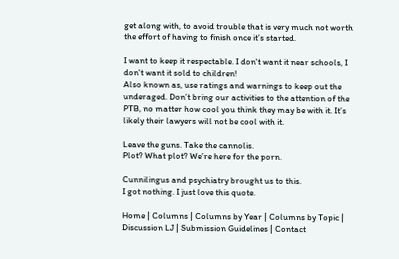get along with, to avoid trouble that is very much not worth the effort of having to finish once it’s started.

I want to keep it respectable. I don't want it near schools, I don't want it sold to children!
Also known as, use ratings and warnings to keep out the underaged. Don’t bring our activities to the attention of the PTB, no matter how cool you think they may be with it. It’s likely their lawyers will not be cool with it.

Leave the guns. Take the cannolis.
Plot? What plot? We’re here for the porn.

Cunnilingus and psychiatry brought us to this.
I got nothing. I just love this quote.

Home | Columns | Columns by Year | Columns by Topic | Discussion LJ | Submission Guidelines | Contact